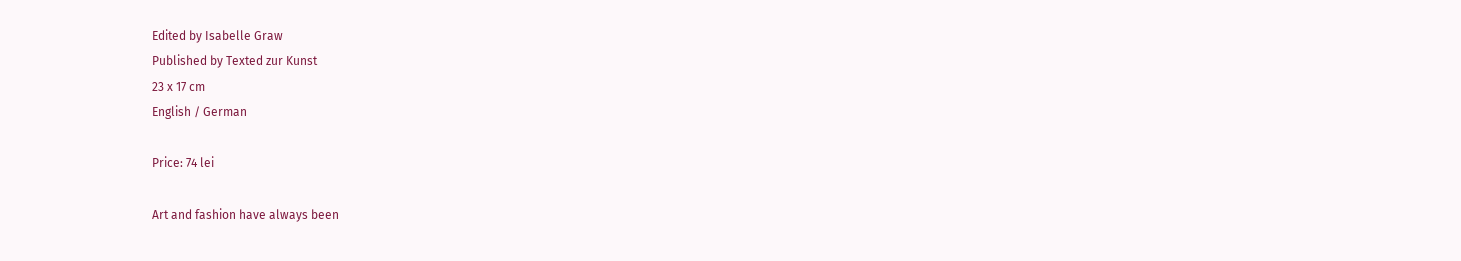Edited by Isabelle Graw
Published by Texted zur Kunst
23 x 17 cm
English / German

Price: 74 lei

Art and fashion have always been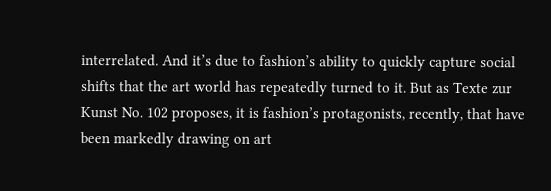interrelated. And it’s due to fashion’s ability to quickly capture social shifts that the art world has repeatedly turned to it. But as Texte zur Kunst No. 102 proposes, it is fashion’s protagonists, recently, that have been markedly drawing on art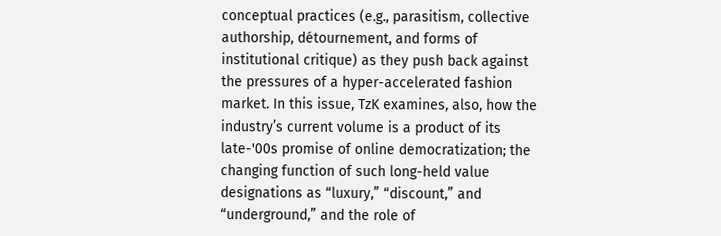conceptual practices (e.g., parasitism, collective authorship, détournement, and forms of institutional critique) as they push back against the pressures of a hyper-accelerated fashion market. In this issue, TzK examines, also, how the industry’s current volume is a product of its late-'00s promise of online democratization; the changing function of such long-held value designations as “luxury,” “discount,” and “underground,” and the role of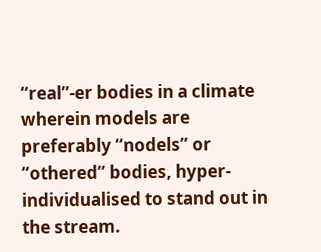“real”-er bodies in a climate wherein models are preferably “nodels” or “othered” bodies, hyper-individualised to stand out in the stream.